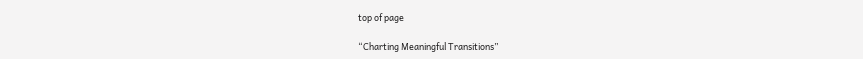top of page

“Charting Meaningful Transitions”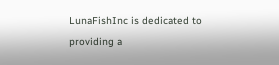LunaFishInc is dedicated to providing a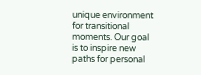unique environment for transitional moments. Our goal is to inspire new paths for personal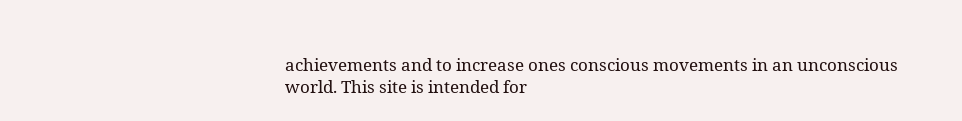achievements and to increase ones conscious movements in an unconscious world. This site is intended for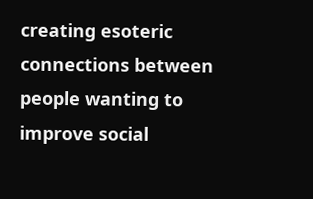creating esoteric connections between people wanting to improve social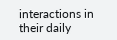interactions in their daily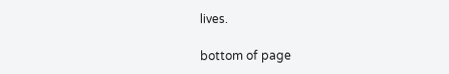lives.

bottom of page